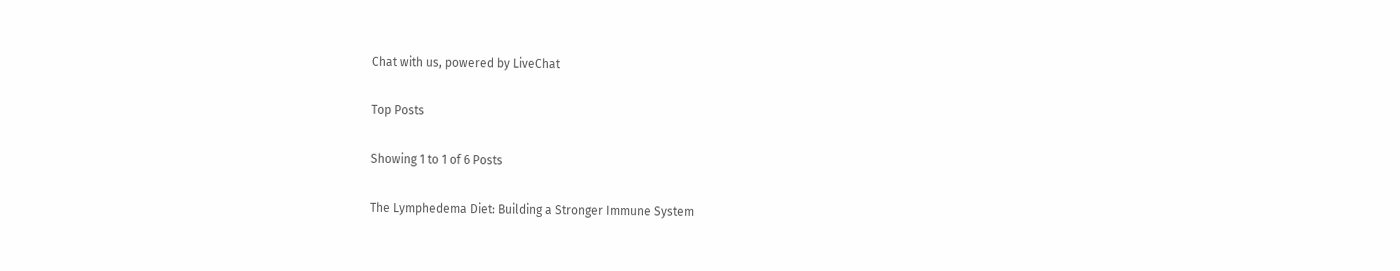Chat with us, powered by LiveChat

Top Posts

Showing 1 to 1 of 6 Posts

The Lymphedema Diet: Building a Stronger Immune System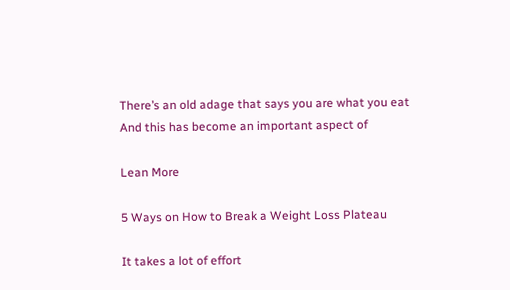There’s an old adage that says you are what you eat And this has become an important aspect of

Lean More

5 Ways on How to Break a Weight Loss Plateau

It takes a lot of effort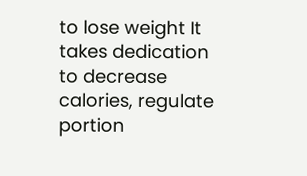to lose weight It takes dedication to decrease calories, regulate portion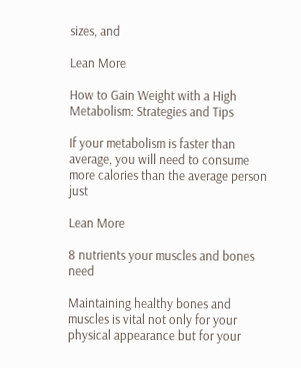sizes, and

Lean More

How to Gain Weight with a High Metabolism: Strategies and Tips

If your metabolism is faster than average, you will need to consume more calories than the average person just

Lean More

8 nutrients your muscles and bones need

Maintaining healthy bones and muscles is vital not only for your physical appearance but for your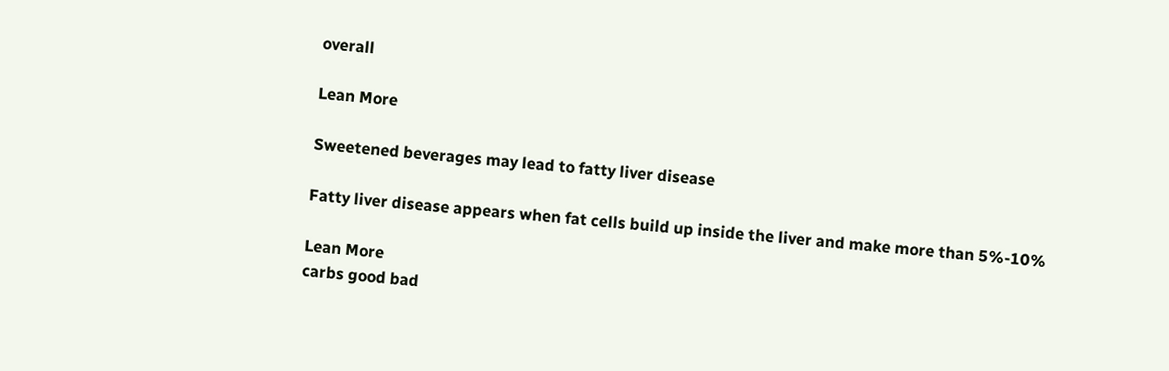overall

Lean More

Sweetened beverages may lead to fatty liver disease

Fatty liver disease appears when fat cells build up inside the liver and make more than 5%-10%

Lean More
carbs good bad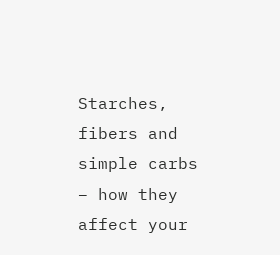Starches, fibers and simple carbs – how they affect your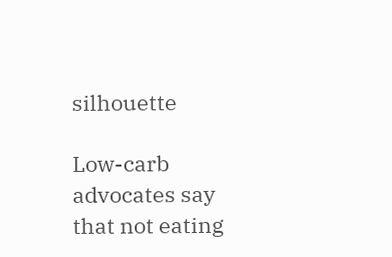silhouette

Low-carb advocates say that not eating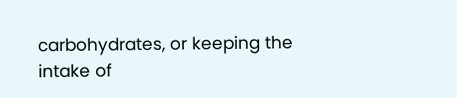carbohydrates, or keeping the intake of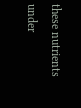these nutrients under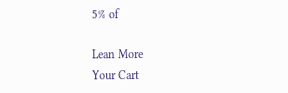5% of

Lean More
Your Cart